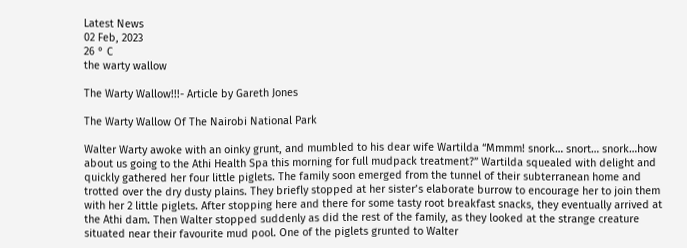Latest News
02 Feb, 2023
26 ° C
the warty wallow

The Warty Wallow!!!- Article by Gareth Jones

The Warty Wallow Of The Nairobi National Park

Walter Warty awoke with an oinky grunt, and mumbled to his dear wife Wartilda “Mmmm! snork… snort… snork…how about us going to the Athi Health Spa this morning for full mudpack treatment?” Wartilda squealed with delight and quickly gathered her four little piglets. The family soon emerged from the tunnel of their subterranean home and trotted over the dry dusty plains. They briefly stopped at her sister’s elaborate burrow to encourage her to join them with her 2 little piglets. After stopping here and there for some tasty root breakfast snacks, they eventually arrived at the Athi dam. Then Walter stopped suddenly as did the rest of the family, as they looked at the strange creature situated near their favourite mud pool. One of the piglets grunted to Walter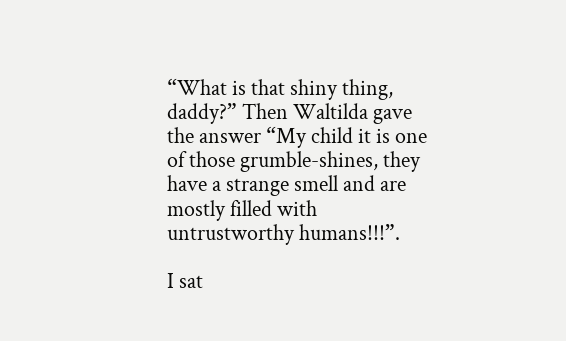“What is that shiny thing, daddy?” Then Waltilda gave the answer “My child it is one of those grumble-shines, they have a strange smell and are mostly filled with untrustworthy humans!!!”.

I sat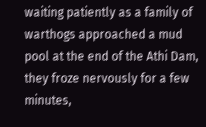waiting patiently as a family of warthogs approached a mud pool at the end of the Athi Dam, they froze nervously for a few minutes,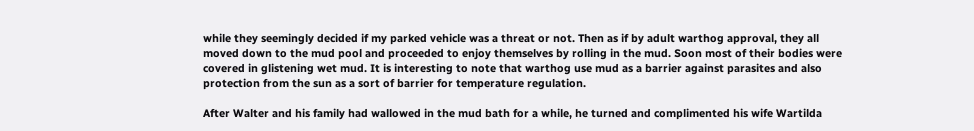while they seemingly decided if my parked vehicle was a threat or not. Then as if by adult warthog approval, they all moved down to the mud pool and proceeded to enjoy themselves by rolling in the mud. Soon most of their bodies were covered in glistening wet mud. It is interesting to note that warthog use mud as a barrier against parasites and also protection from the sun as a sort of barrier for temperature regulation.

After Walter and his family had wallowed in the mud bath for a while, he turned and complimented his wife Wartilda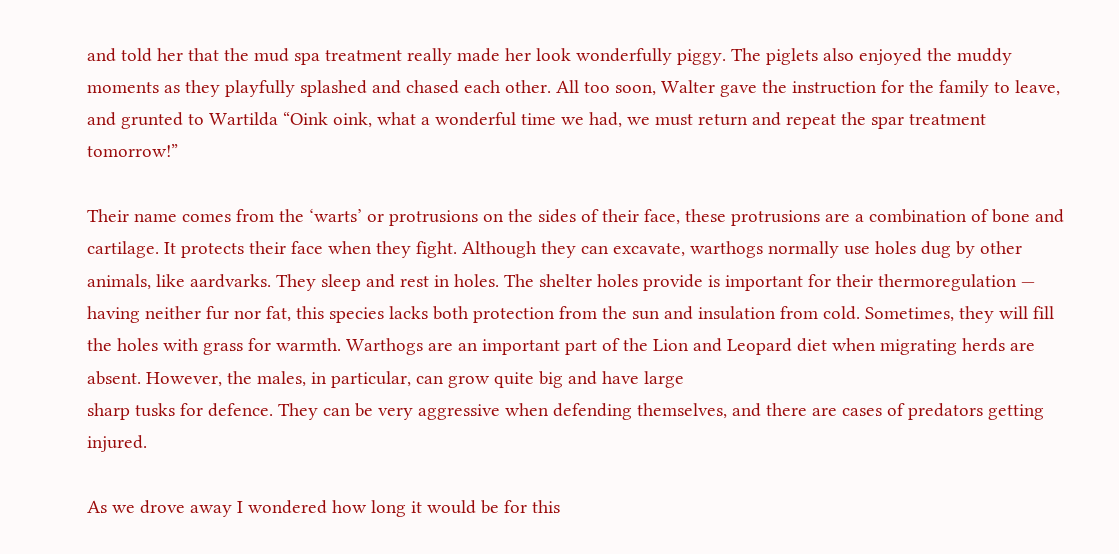and told her that the mud spa treatment really made her look wonderfully piggy. The piglets also enjoyed the muddy moments as they playfully splashed and chased each other. All too soon, Walter gave the instruction for the family to leave, and grunted to Wartilda “Oink oink, what a wonderful time we had, we must return and repeat the spar treatment tomorrow!”

Their name comes from the ‘warts’ or protrusions on the sides of their face, these protrusions are a combination of bone and cartilage. It protects their face when they fight. Although they can excavate, warthogs normally use holes dug by other animals, like aardvarks. They sleep and rest in holes. The shelter holes provide is important for their thermoregulation — having neither fur nor fat, this species lacks both protection from the sun and insulation from cold. Sometimes, they will fill the holes with grass for warmth. Warthogs are an important part of the Lion and Leopard diet when migrating herds are absent. However, the males, in particular, can grow quite big and have large
sharp tusks for defence. They can be very aggressive when defending themselves, and there are cases of predators getting injured.

As we drove away I wondered how long it would be for this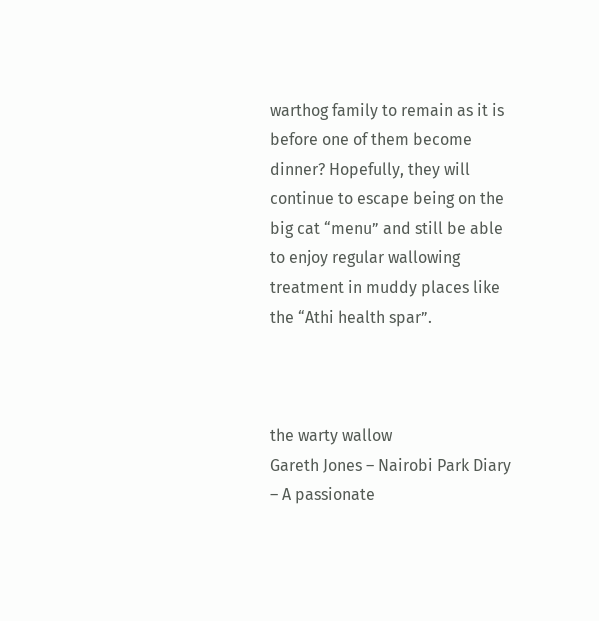warthog family to remain as it is before one of them become dinner? Hopefully, they will continue to escape being on the big cat “menu” and still be able to enjoy regular wallowing treatment in muddy places like the “Athi health spar”.



the warty wallow
Gareth Jones – Nairobi Park Diary – A passionate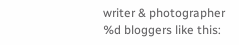writer & photographer
%d bloggers like this: